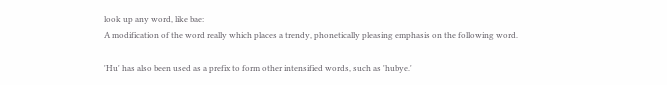look up any word, like bae:
A modification of the word really which places a trendy, phonetically pleasing emphasis on the following word.

'Hu' has also been used as a prefix to form other intensified words, such as 'hubye.'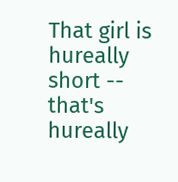That girl is hureally short -- that's hureally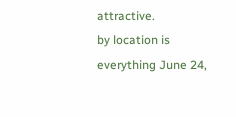attractive.
by location is everything June 24,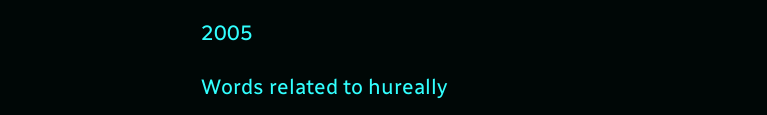2005

Words related to hureally